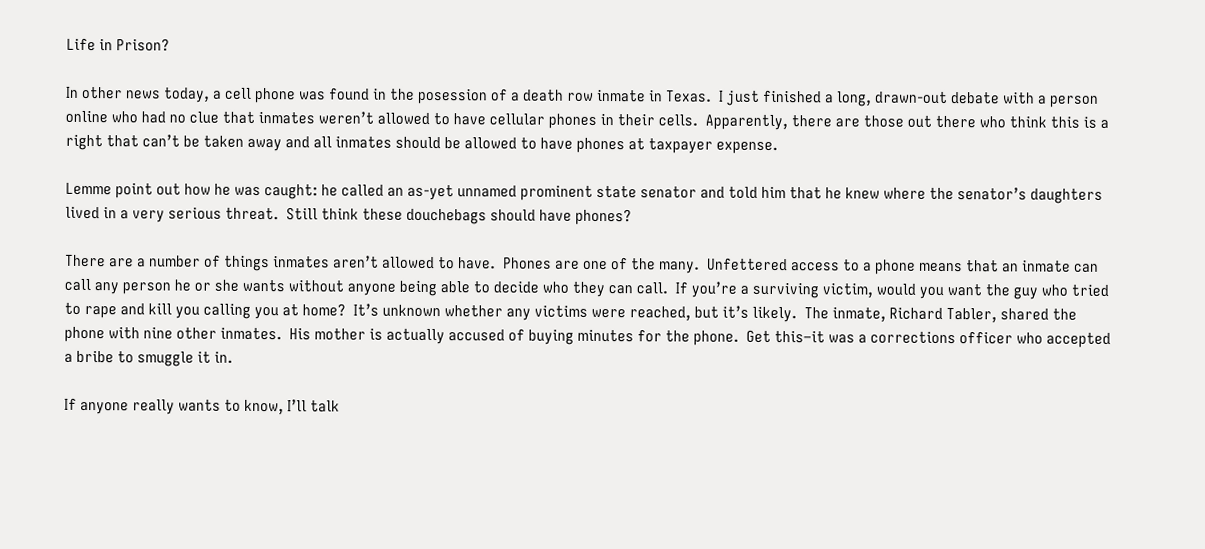Life in Prison?

In other news today, a cell phone was found in the posession of a death row inmate in Texas.  I just finished a long, drawn-out debate with a person online who had no clue that inmates weren’t allowed to have cellular phones in their cells.  Apparently, there are those out there who think this is a right that can’t be taken away and all inmates should be allowed to have phones at taxpayer expense.

Lemme point out how he was caught: he called an as-yet unnamed prominent state senator and told him that he knew where the senator’s daughters lived in a very serious threat.  Still think these douchebags should have phones?

There are a number of things inmates aren’t allowed to have.  Phones are one of the many.  Unfettered access to a phone means that an inmate can call any person he or she wants without anyone being able to decide who they can call.  If you’re a surviving victim, would you want the guy who tried to rape and kill you calling you at home?  It’s unknown whether any victims were reached, but it’s likely.  The inmate, Richard Tabler, shared the phone with nine other inmates.  His mother is actually accused of buying minutes for the phone.  Get this–it was a corrections officer who accepted a bribe to smuggle it in.

If anyone really wants to know, I’ll talk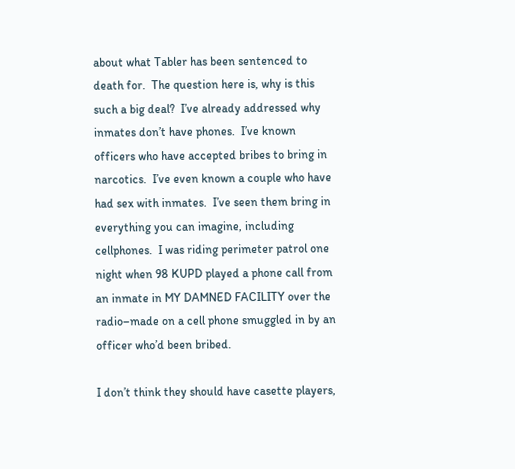about what Tabler has been sentenced to death for.  The question here is, why is this such a big deal?  I’ve already addressed why inmates don’t have phones.  I’ve known officers who have accepted bribes to bring in narcotics.  I’ve even known a couple who have had sex with inmates.  I’ve seen them bring in everything you can imagine, including cellphones.  I was riding perimeter patrol one night when 98 KUPD played a phone call from an inmate in MY DAMNED FACILITY over the radio–made on a cell phone smuggled in by an officer who’d been bribed.

I don’t think they should have casette players,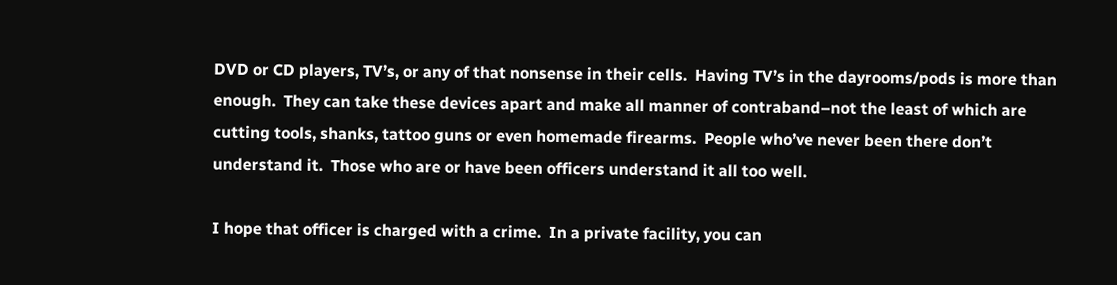DVD or CD players, TV’s, or any of that nonsense in their cells.  Having TV’s in the dayrooms/pods is more than enough.  They can take these devices apart and make all manner of contraband–not the least of which are cutting tools, shanks, tattoo guns or even homemade firearms.  People who’ve never been there don’t understand it.  Those who are or have been officers understand it all too well.

I hope that officer is charged with a crime.  In a private facility, you can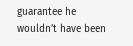guarantee he wouldn’t have been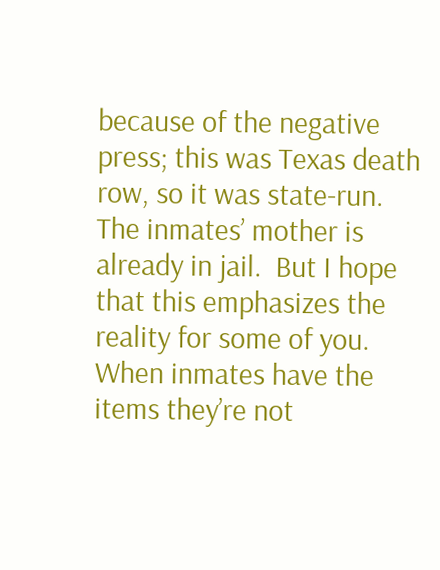because of the negative press; this was Texas death row, so it was state-run.  The inmates’ mother is already in jail.  But I hope that this emphasizes the reality for some of you.  When inmates have the items they’re not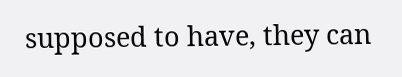supposed to have, they can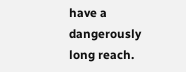have a dangerously long reach.